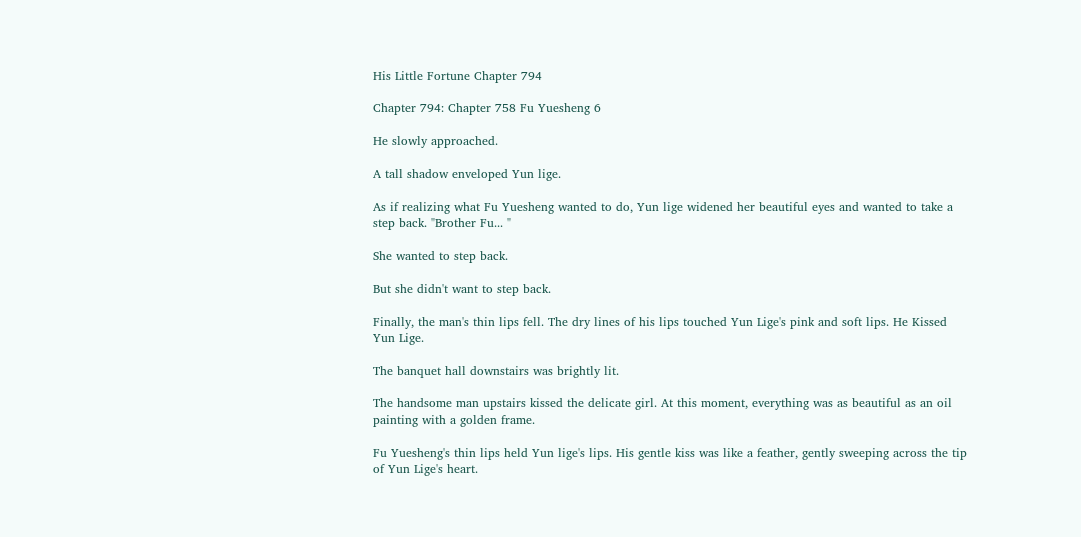His Little Fortune Chapter 794

Chapter 794: Chapter 758 Fu Yuesheng 6

He slowly approached.

A tall shadow enveloped Yun lige.

As if realizing what Fu Yuesheng wanted to do, Yun lige widened her beautiful eyes and wanted to take a step back. "Brother Fu... "

She wanted to step back.

But she didn't want to step back.

Finally, the man's thin lips fell. The dry lines of his lips touched Yun Lige's pink and soft lips. He Kissed Yun Lige.

The banquet hall downstairs was brightly lit.

The handsome man upstairs kissed the delicate girl. At this moment, everything was as beautiful as an oil painting with a golden frame.

Fu Yuesheng's thin lips held Yun lige's lips. His gentle kiss was like a feather, gently sweeping across the tip of Yun Lige's heart.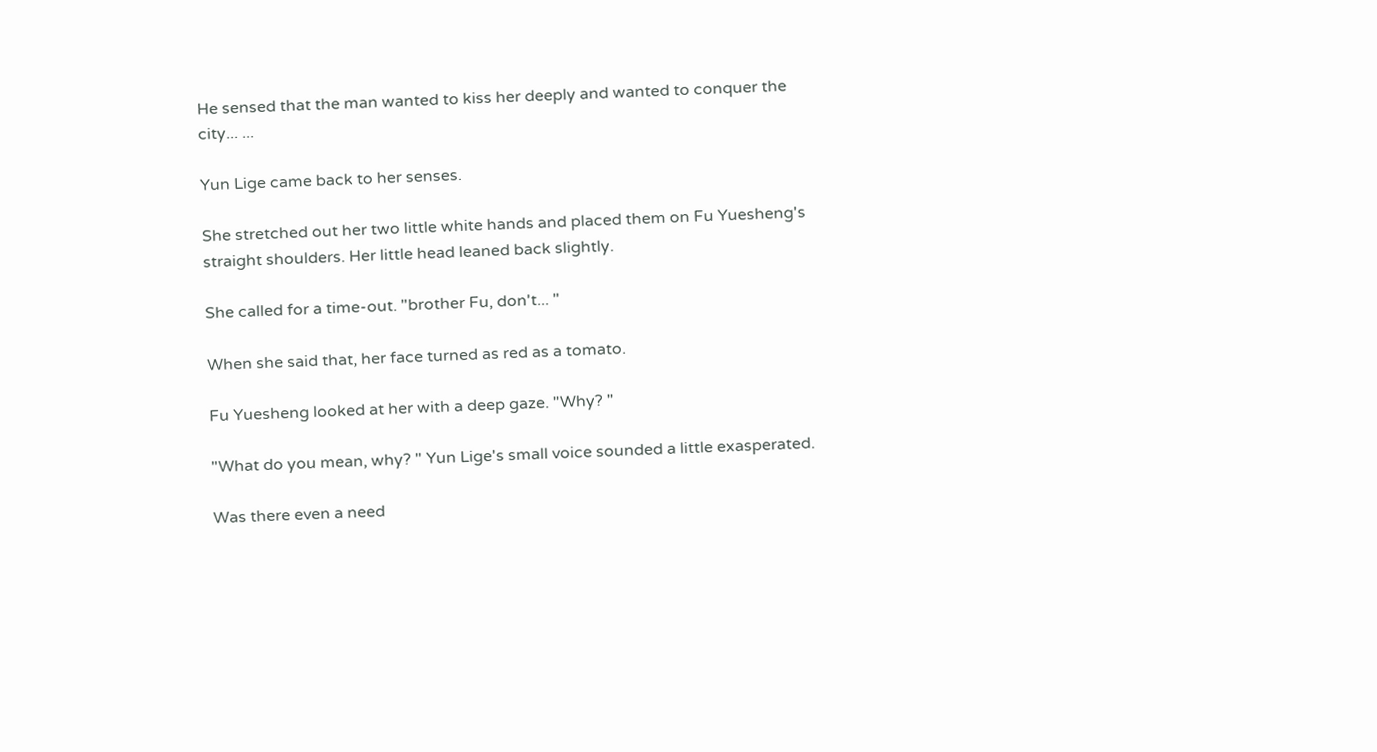He sensed that the man wanted to kiss her deeply and wanted to conquer the city... ...

Yun Lige came back to her senses.

She stretched out her two little white hands and placed them on Fu Yuesheng's straight shoulders. Her little head leaned back slightly.

She called for a time-out. "brother Fu, don't... "

When she said that, her face turned as red as a tomato.

Fu Yuesheng looked at her with a deep gaze. "Why? "

"What do you mean, why? " Yun Lige's small voice sounded a little exasperated.

Was there even a need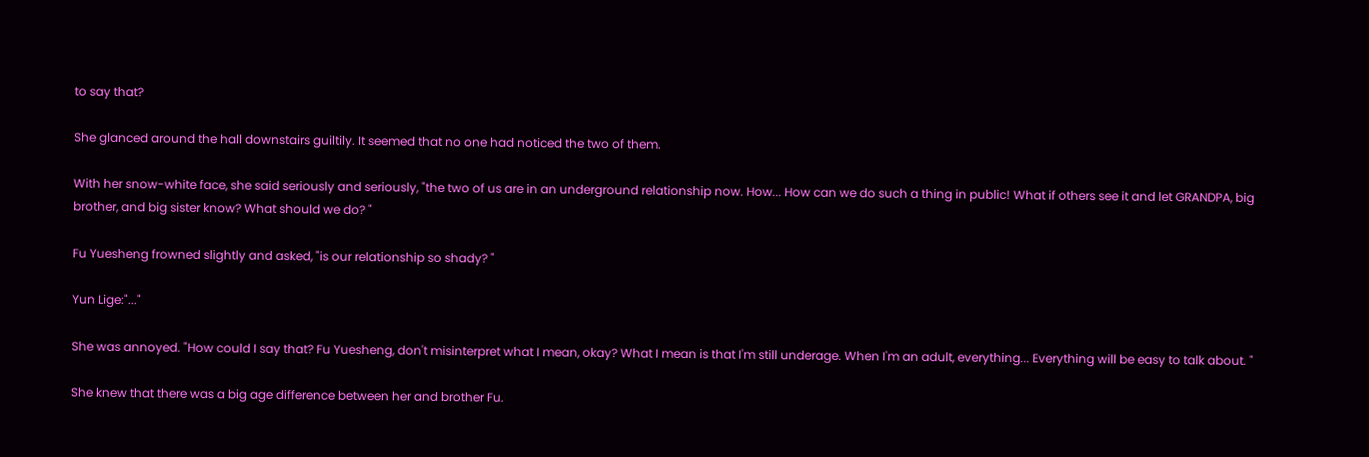to say that?

She glanced around the hall downstairs guiltily. It seemed that no one had noticed the two of them.

With her snow-white face, she said seriously and seriously, "the two of us are in an underground relationship now. How... How can we do such a thing in public! What if others see it and let GRANDPA, big brother, and big sister know? What should we do? "

Fu Yuesheng frowned slightly and asked, "is our relationship so shady? "

Yun Lige:"..."

She was annoyed. "How could I say that? Fu Yuesheng, don't misinterpret what I mean, okay? What I mean is that I'm still underage. When I'm an adult, everything... Everything will be easy to talk about. "

She knew that there was a big age difference between her and brother Fu.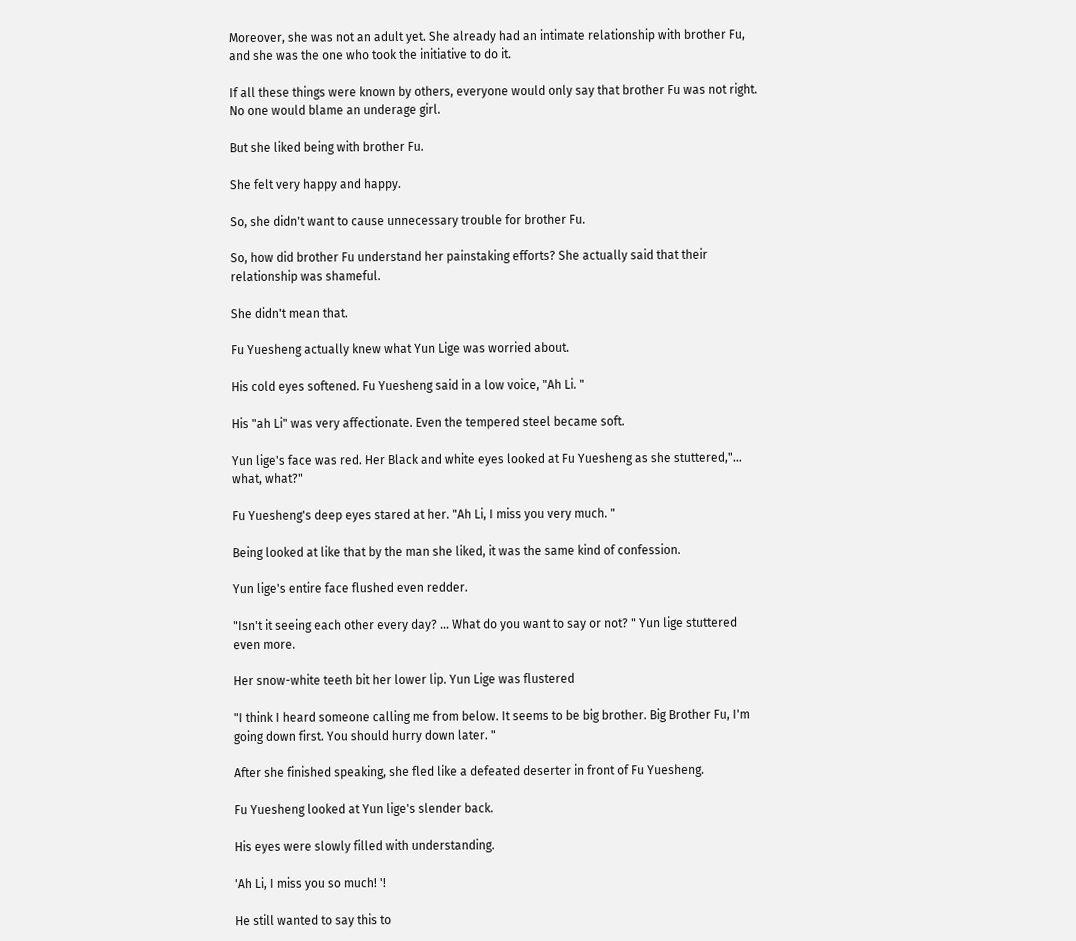Moreover, she was not an adult yet. She already had an intimate relationship with brother Fu, and she was the one who took the initiative to do it.

If all these things were known by others, everyone would only say that brother Fu was not right. No one would blame an underage girl.

But she liked being with brother Fu.

She felt very happy and happy.

So, she didn't want to cause unnecessary trouble for brother Fu.

So, how did brother Fu understand her painstaking efforts? She actually said that their relationship was shameful.

She didn't mean that.

Fu Yuesheng actually knew what Yun Lige was worried about.

His cold eyes softened. Fu Yuesheng said in a low voice, "Ah Li. "

His "ah Li" was very affectionate. Even the tempered steel became soft.

Yun lige's face was red. Her Black and white eyes looked at Fu Yuesheng as she stuttered,"... what, what?"

Fu Yuesheng's deep eyes stared at her. "Ah Li, I miss you very much. "

Being looked at like that by the man she liked, it was the same kind of confession.

Yun lige's entire face flushed even redder.

"Isn't it seeing each other every day? ... What do you want to say or not? " Yun lige stuttered even more.

Her snow-white teeth bit her lower lip. Yun Lige was flustered

"I think I heard someone calling me from below. It seems to be big brother. Big Brother Fu, I'm going down first. You should hurry down later. "

After she finished speaking, she fled like a defeated deserter in front of Fu Yuesheng.

Fu Yuesheng looked at Yun lige's slender back.

His eyes were slowly filled with understanding.

'Ah Li, I miss you so much! '!

He still wanted to say this to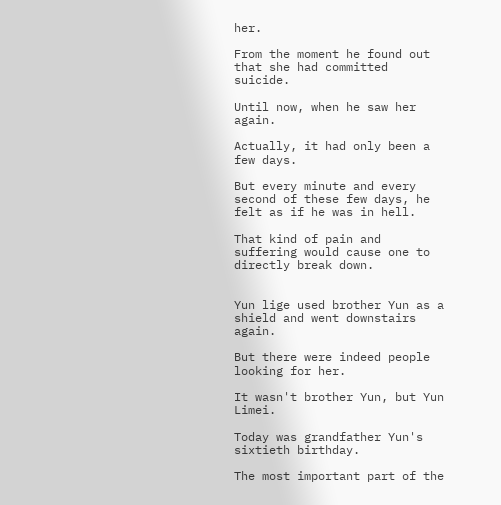her.

From the moment he found out that she had committed suicide.

Until now, when he saw her again.

Actually, it had only been a few days.

But every minute and every second of these few days, he felt as if he was in hell.

That kind of pain and suffering would cause one to directly break down.


Yun lige used brother Yun as a shield and went downstairs again.

But there were indeed people looking for her.

It wasn't brother Yun, but Yun Limei.

Today was grandfather Yun's sixtieth birthday.

The most important part of the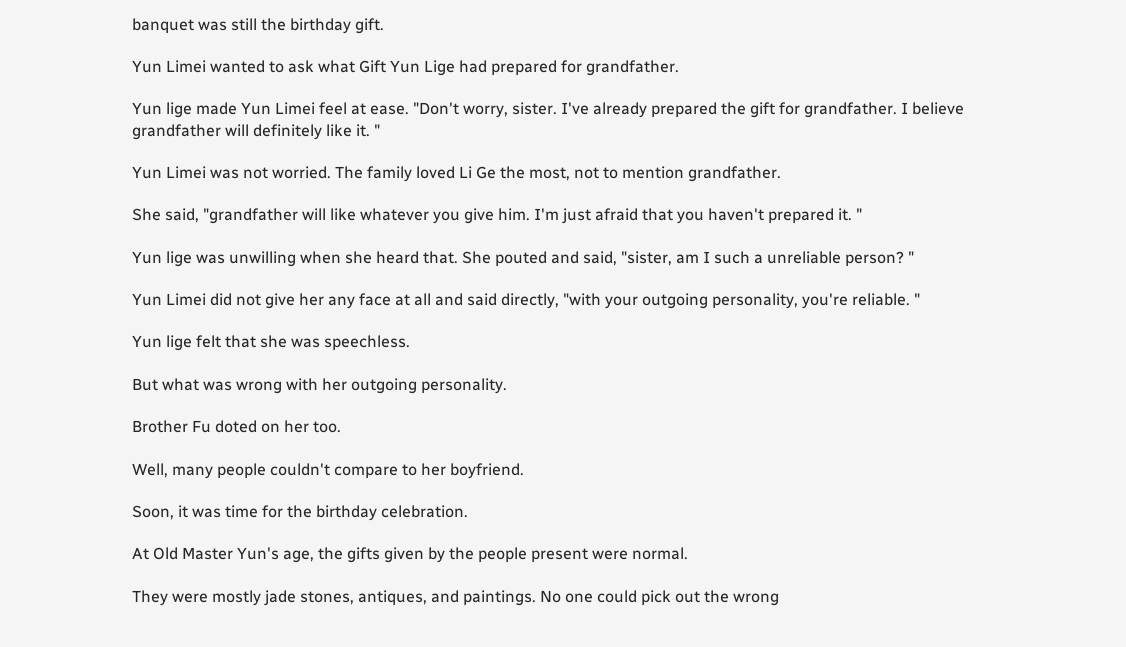banquet was still the birthday gift.

Yun Limei wanted to ask what Gift Yun Lige had prepared for grandfather.

Yun lige made Yun Limei feel at ease. "Don't worry, sister. I've already prepared the gift for grandfather. I believe grandfather will definitely like it. "

Yun Limei was not worried. The family loved Li Ge the most, not to mention grandfather.

She said, "grandfather will like whatever you give him. I'm just afraid that you haven't prepared it. "

Yun lige was unwilling when she heard that. She pouted and said, "sister, am I such a unreliable person? "

Yun Limei did not give her any face at all and said directly, "with your outgoing personality, you're reliable. "

Yun lige felt that she was speechless.

But what was wrong with her outgoing personality.

Brother Fu doted on her too.

Well, many people couldn't compare to her boyfriend.

Soon, it was time for the birthday celebration.

At Old Master Yun's age, the gifts given by the people present were normal.

They were mostly jade stones, antiques, and paintings. No one could pick out the wrong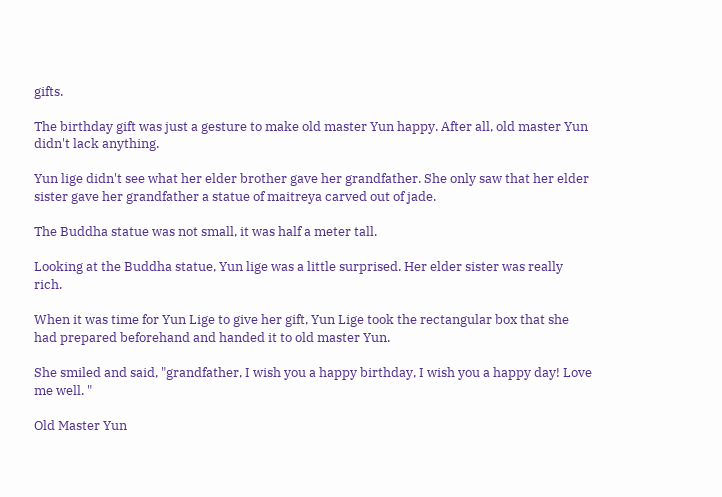gifts.

The birthday gift was just a gesture to make old master Yun happy. After all, old master Yun didn't lack anything.

Yun lige didn't see what her elder brother gave her grandfather. She only saw that her elder sister gave her grandfather a statue of maitreya carved out of jade.

The Buddha statue was not small, it was half a meter tall.

Looking at the Buddha statue, Yun lige was a little surprised. Her elder sister was really rich.

When it was time for Yun Lige to give her gift, Yun Lige took the rectangular box that she had prepared beforehand and handed it to old master Yun.

She smiled and said, "grandfather, I wish you a happy birthday, I wish you a happy day! Love me well. "

Old Master Yun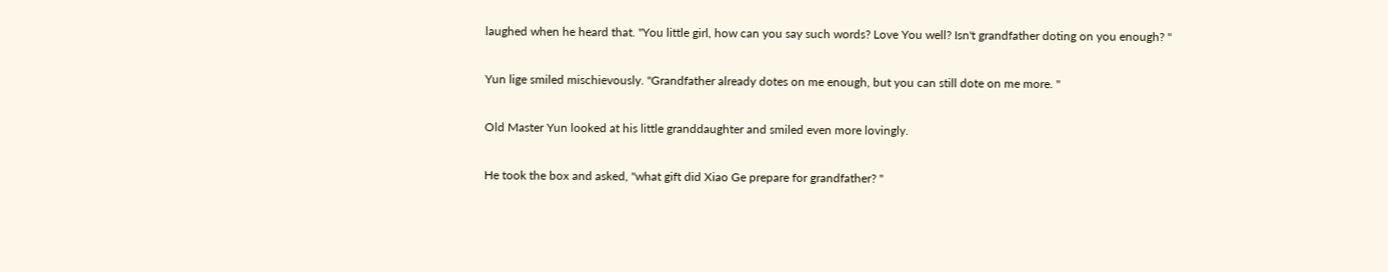laughed when he heard that. "You little girl, how can you say such words? Love You well? Isn't grandfather doting on you enough? "

Yun lige smiled mischievously. "Grandfather already dotes on me enough, but you can still dote on me more. "

Old Master Yun looked at his little granddaughter and smiled even more lovingly.

He took the box and asked, "what gift did Xiao Ge prepare for grandfather? "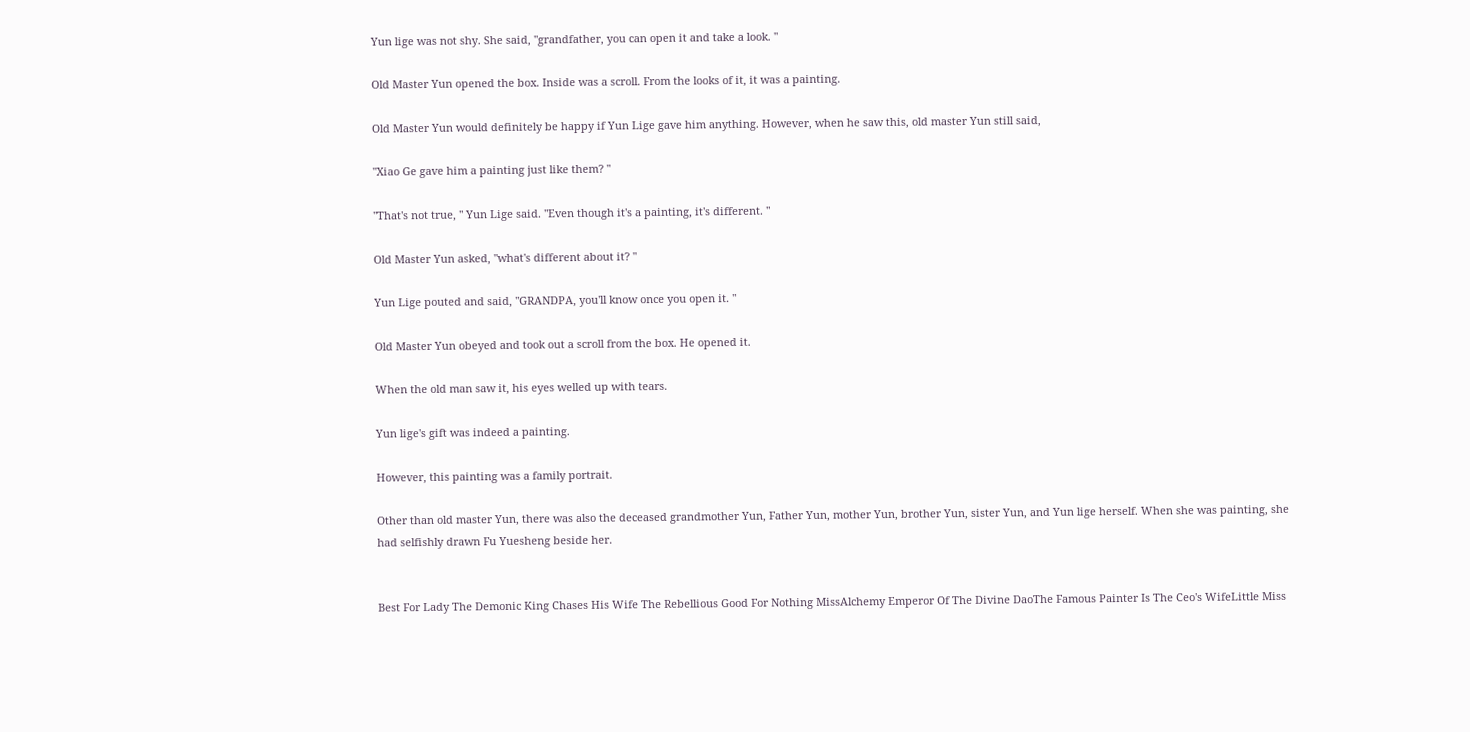Yun lige was not shy. She said, "grandfather, you can open it and take a look. "

Old Master Yun opened the box. Inside was a scroll. From the looks of it, it was a painting.

Old Master Yun would definitely be happy if Yun Lige gave him anything. However, when he saw this, old master Yun still said,

"Xiao Ge gave him a painting just like them? "

"That's not true, " Yun Lige said. "Even though it's a painting, it's different. "

Old Master Yun asked, "what's different about it? "

Yun Lige pouted and said, "GRANDPA, you'll know once you open it. "

Old Master Yun obeyed and took out a scroll from the box. He opened it.

When the old man saw it, his eyes welled up with tears.

Yun lige's gift was indeed a painting.

However, this painting was a family portrait.

Other than old master Yun, there was also the deceased grandmother Yun, Father Yun, mother Yun, brother Yun, sister Yun, and Yun lige herself. When she was painting, she had selfishly drawn Fu Yuesheng beside her.


Best For Lady The Demonic King Chases His Wife The Rebellious Good For Nothing MissAlchemy Emperor Of The Divine DaoThe Famous Painter Is The Ceo's WifeLittle Miss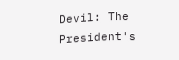Devil: The President's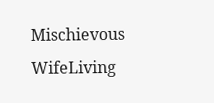Mischievous WifeLiving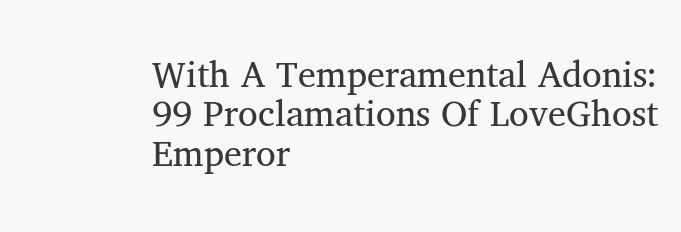With A Temperamental Adonis: 99 Proclamations Of LoveGhost Emperor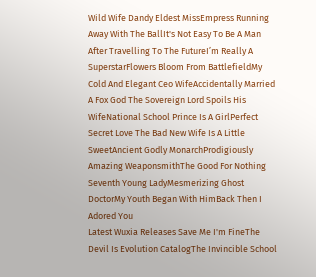Wild Wife Dandy Eldest MissEmpress Running Away With The BallIt's Not Easy To Be A Man After Travelling To The FutureI’m Really A SuperstarFlowers Bloom From BattlefieldMy Cold And Elegant Ceo WifeAccidentally Married A Fox God The Sovereign Lord Spoils His WifeNational School Prince Is A GirlPerfect Secret Love The Bad New Wife Is A Little SweetAncient Godly MonarchProdigiously Amazing WeaponsmithThe Good For Nothing Seventh Young LadyMesmerizing Ghost DoctorMy Youth Began With HimBack Then I Adored You
Latest Wuxia Releases Save Me I'm FineThe Devil Is Evolution CatalogThe Invincible School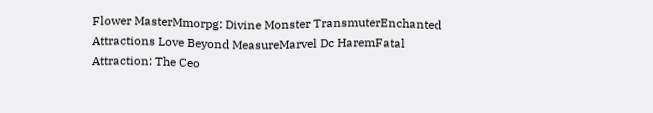Flower MasterMmorpg: Divine Monster TransmuterEnchanted Attractions Love Beyond MeasureMarvel Dc HaremFatal Attraction: The Ceo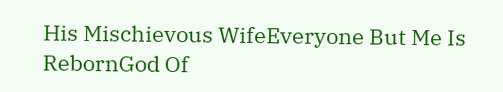His Mischievous WifeEveryone But Me Is RebornGod Of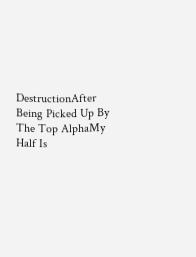DestructionAfter Being Picked Up By The Top AlphaMy Half Is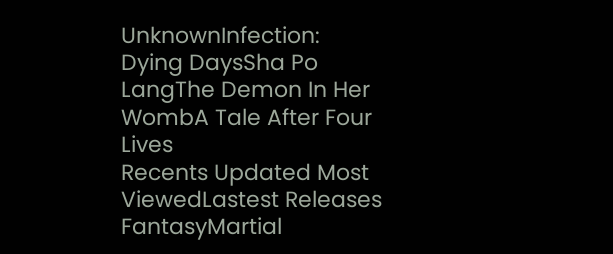UnknownInfection: Dying DaysSha Po LangThe Demon In Her WombA Tale After Four Lives
Recents Updated Most ViewedLastest Releases
FantasyMartial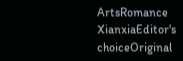ArtsRomance
XianxiaEditor's choiceOriginal